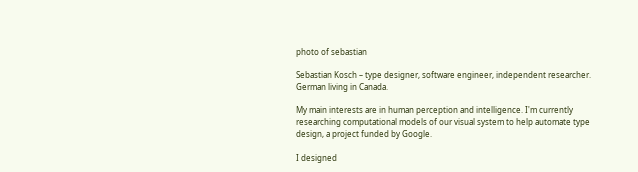photo of sebastian

Sebastian Kosch – type designer, software engineer, independent researcher. German living in Canada.

My main interests are in human perception and intelligence. I'm currently researching computational models of our visual system to help automate type design, a project funded by Google.

I designed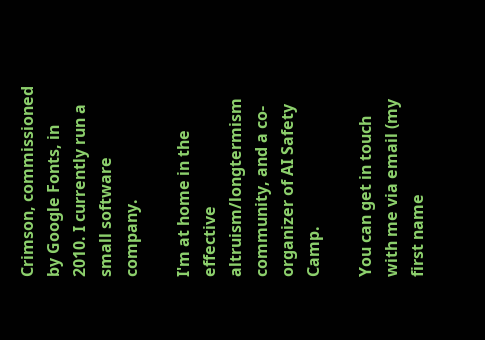Crimson, commissioned by Google Fonts, in 2010. I currently run a small software company.

I'm at home in the effective altruism/longtermism community, and a co-organizer of AI Safety Camp.

You can get in touch with me via email (my first name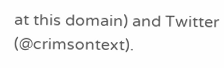at this domain) and Twitter (@crimsontext).